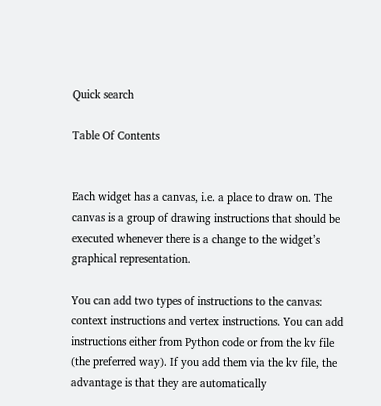Quick search

Table Of Contents


Each widget has a canvas, i.e. a place to draw on. The canvas is a group of drawing instructions that should be executed whenever there is a change to the widget’s graphical representation.

You can add two types of instructions to the canvas: context instructions and vertex instructions. You can add instructions either from Python code or from the kv file (the preferred way). If you add them via the kv file, the advantage is that they are automatically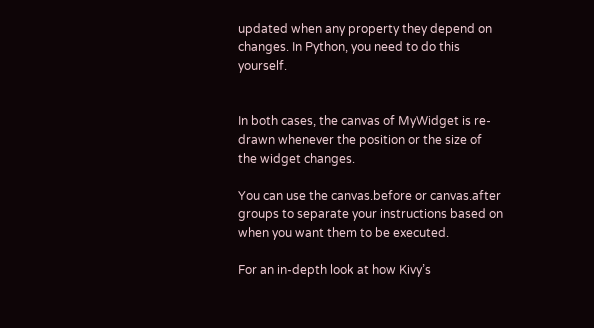updated when any property they depend on changes. In Python, you need to do this yourself.


In both cases, the canvas of MyWidget is re-drawn whenever the position or the size of the widget changes.

You can use the canvas.before or canvas.after groups to separate your instructions based on when you want them to be executed.

For an in-depth look at how Kivy’s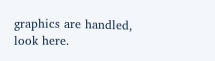graphics are handled, look here.